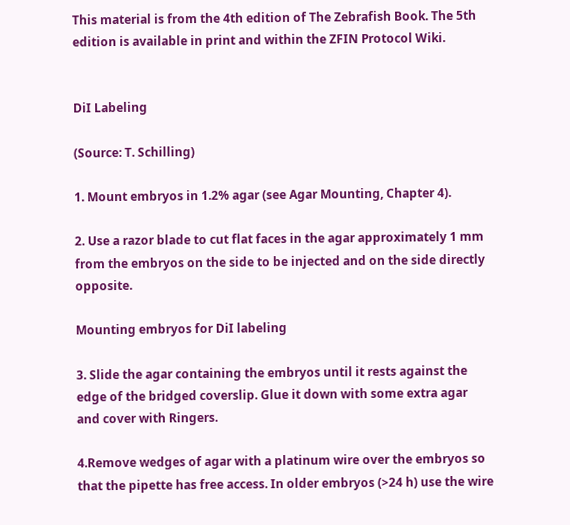This material is from the 4th edition of The Zebrafish Book. The 5th edition is available in print and within the ZFIN Protocol Wiki.


DiI Labeling

(Source: T. Schilling)

1. Mount embryos in 1.2% agar (see Agar Mounting, Chapter 4).

2. Use a razor blade to cut flat faces in the agar approximately 1 mm from the embryos on the side to be injected and on the side directly opposite.

Mounting embryos for DiI labeling

3. Slide the agar containing the embryos until it rests against the edge of the bridged coverslip. Glue it down with some extra agar and cover with Ringers.

4.Remove wedges of agar with a platinum wire over the embryos so that the pipette has free access. In older embryos (>24 h) use the wire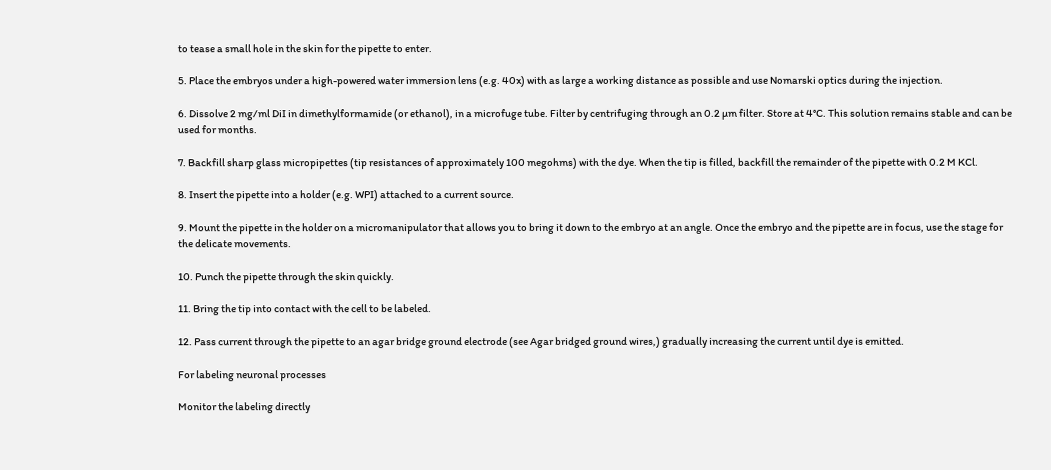to tease a small hole in the skin for the pipette to enter.

5. Place the embryos under a high-powered water immersion lens (e.g. 40x) with as large a working distance as possible and use Nomarski optics during the injection.

6. Dissolve 2 mg/ml DiI in dimethylformamide (or ethanol), in a microfuge tube. Filter by centrifuging through an 0.2 µm filter. Store at 4°C. This solution remains stable and can be used for months.

7. Backfill sharp glass micropipettes (tip resistances of approximately 100 megohms) with the dye. When the tip is filled, backfill the remainder of the pipette with 0.2 M KCl.

8. Insert the pipette into a holder (e.g. WPI) attached to a current source.

9. Mount the pipette in the holder on a micromanipulator that allows you to bring it down to the embryo at an angle. Once the embryo and the pipette are in focus, use the stage for the delicate movements.

10. Punch the pipette through the skin quickly.

11. Bring the tip into contact with the cell to be labeled.

12. Pass current through the pipette to an agar bridge ground electrode (see Agar bridged ground wires,) gradually increasing the current until dye is emitted.

For labeling neuronal processes

Monitor the labeling directly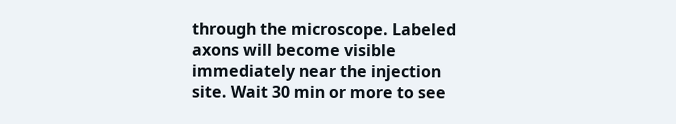through the microscope. Labeled axons will become visible immediately near the injection site. Wait 30 min or more to see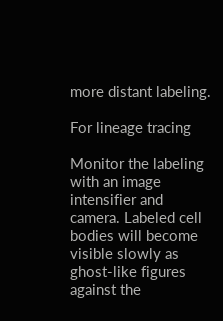more distant labeling.

For lineage tracing

Monitor the labeling with an image intensifier and camera. Labeled cell bodies will become visible slowly as ghost-like figures against the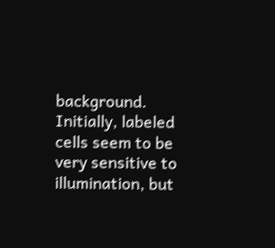background. Initially, labeled cells seem to be very sensitive to illumination, but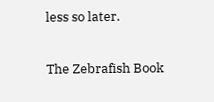less so later.

The Zebrafish Book